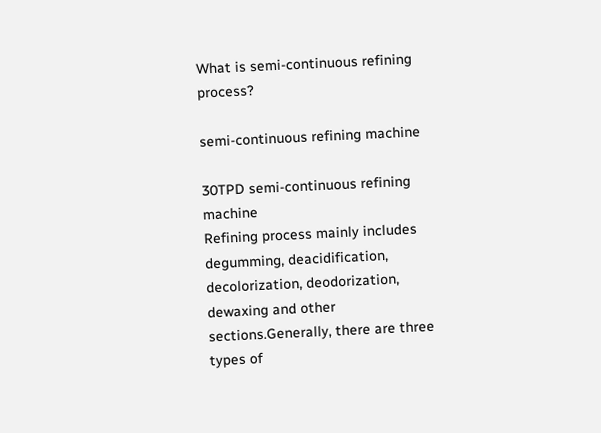What is semi-continuous refining process?

semi-continuous refining machine

30TPD semi-continuous refining machine
Refining process mainly includes degumming, deacidification, decolorization, deodorization, dewaxing and other sections.Generally, there are three types of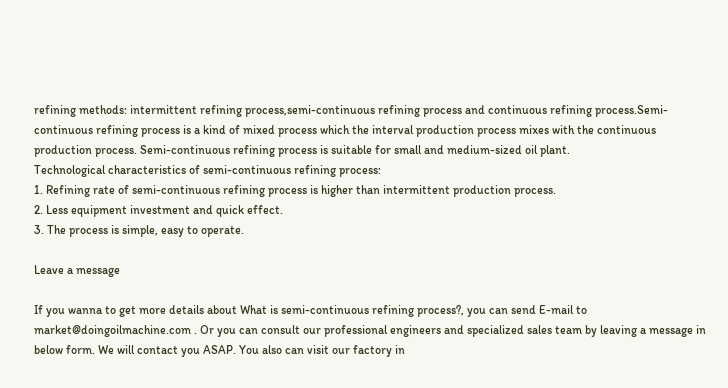refining methods: intermittent refining process,semi-continuous refining process and continuous refining process.Semi-continuous refining process is a kind of mixed process which the interval production process mixes with the continuous production process. Semi-continuous refining process is suitable for small and medium-sized oil plant.
Technological characteristics of semi-continuous refining process:
1. Refining rate of semi-continuous refining process is higher than intermittent production process.
2. Less equipment investment and quick effect.
3. The process is simple, easy to operate.

Leave a message

If you wanna to get more details about What is semi-continuous refining process?, you can send E-mail to market@doingoilmachine.com . Or you can consult our professional engineers and specialized sales team by leaving a message in below form. We will contact you ASAP. You also can visit our factory in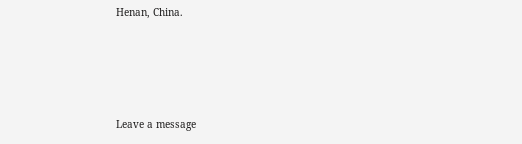Henan, China.






Leave a message